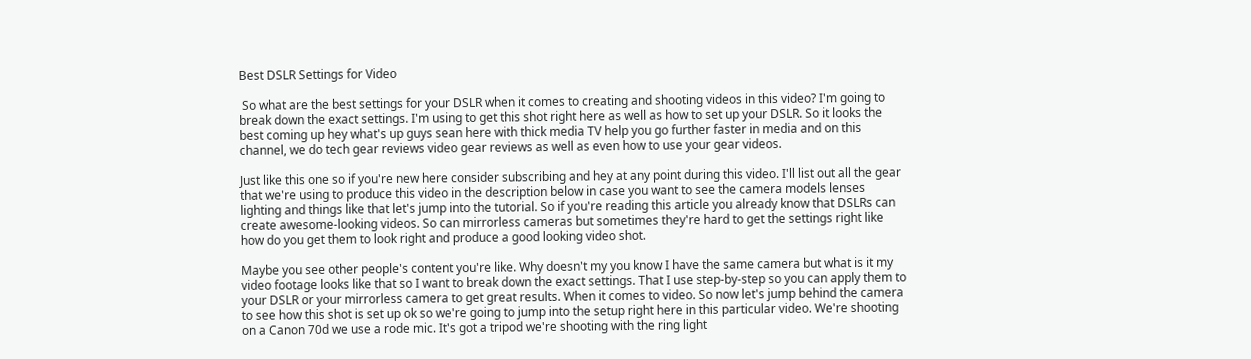Best DSLR Settings for Video

 So what are the best settings for your DSLR when it comes to creating and shooting videos in this video? I'm going to break down the exact settings. I'm using to get this shot right here as well as how to set up your DSLR. So it looks the best coming up hey what's up guys sean here with thick media TV help you go further faster in media and on this channel, we do tech gear reviews video gear reviews as well as even how to use your gear videos.

Just like this one so if you're new here consider subscribing and hey at any point during this video. I'll list out all the gear that we're using to produce this video in the description below in case you want to see the camera models lenses lighting and things like that let's jump into the tutorial. So if you're reading this article you already know that DSLRs can create awesome-looking videos. So can mirrorless cameras but sometimes they're hard to get the settings right like how do you get them to look right and produce a good looking video shot.

Maybe you see other people's content you're like. Why doesn't my you know I have the same camera but what is it my video footage looks like that so I want to break down the exact settings. That I use step-by-step so you can apply them to your DSLR or your mirrorless camera to get great results. When it comes to video. So now let's jump behind the camera to see how this shot is set up ok so we're going to jump into the setup right here in this particular video. We're shooting on a Canon 70d we use a rode mic. It's got a tripod we're shooting with the ring light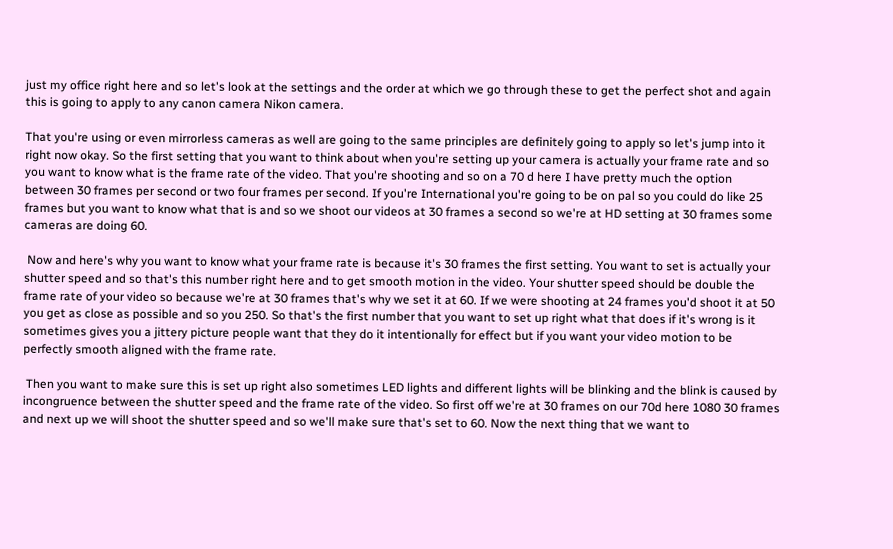just my office right here and so let's look at the settings and the order at which we go through these to get the perfect shot and again this is going to apply to any canon camera Nikon camera.

That you're using or even mirrorless cameras as well are going to the same principles are definitely going to apply so let's jump into it right now okay. So the first setting that you want to think about when you're setting up your camera is actually your frame rate and so you want to know what is the frame rate of the video. That you're shooting and so on a 70 d here I have pretty much the option between 30 frames per second or two four frames per second. If you're International you're going to be on pal so you could do like 25 frames but you want to know what that is and so we shoot our videos at 30 frames a second so we're at HD setting at 30 frames some cameras are doing 60.

 Now and here's why you want to know what your frame rate is because it's 30 frames the first setting. You want to set is actually your shutter speed and so that's this number right here and to get smooth motion in the video. Your shutter speed should be double the frame rate of your video so because we're at 30 frames that's why we set it at 60. If we were shooting at 24 frames you'd shoot it at 50 you get as close as possible and so you 250. So that's the first number that you want to set up right what that does if it's wrong is it sometimes gives you a jittery picture people want that they do it intentionally for effect but if you want your video motion to be perfectly smooth aligned with the frame rate.

 Then you want to make sure this is set up right also sometimes LED lights and different lights will be blinking and the blink is caused by incongruence between the shutter speed and the frame rate of the video. So first off we're at 30 frames on our 70d here 1080 30 frames and next up we will shoot the shutter speed and so we'll make sure that's set to 60. Now the next thing that we want to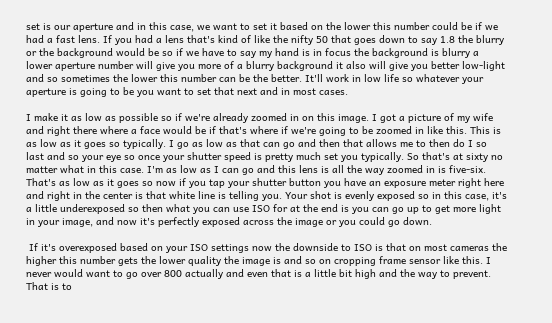set is our aperture and in this case, we want to set it based on the lower this number could be if we had a fast lens. If you had a lens that's kind of like the nifty 50 that goes down to say 1.8 the blurry or the background would be so if we have to say my hand is in focus the background is blurry a lower aperture number will give you more of a blurry background it also will give you better low-light and so sometimes the lower this number can be the better. It'll work in low life so whatever your aperture is going to be you want to set that next and in most cases.

I make it as low as possible so if we're already zoomed in on this image. I got a picture of my wife and right there where a face would be if that's where if we're going to be zoomed in like this. This is as low as it goes so typically. I go as low as that can go and then that allows me to then do I so last and so your eye so once your shutter speed is pretty much set you typically. So that's at sixty no matter what in this case. I'm as low as I can go and this lens is all the way zoomed in is five-six. That's as low as it goes so now if you tap your shutter button you have an exposure meter right here and right in the center is that white line is telling you. Your shot is evenly exposed so in this case, it's a little underexposed so then what you can use ISO for at the end is you can go up to get more light in your image, and now it's perfectly exposed across the image or you could go down.

 If it's overexposed based on your ISO settings now the downside to ISO is that on most cameras the higher this number gets the lower quality the image is and so on cropping frame sensor like this. I never would want to go over 800 actually and even that is a little bit high and the way to prevent. That is to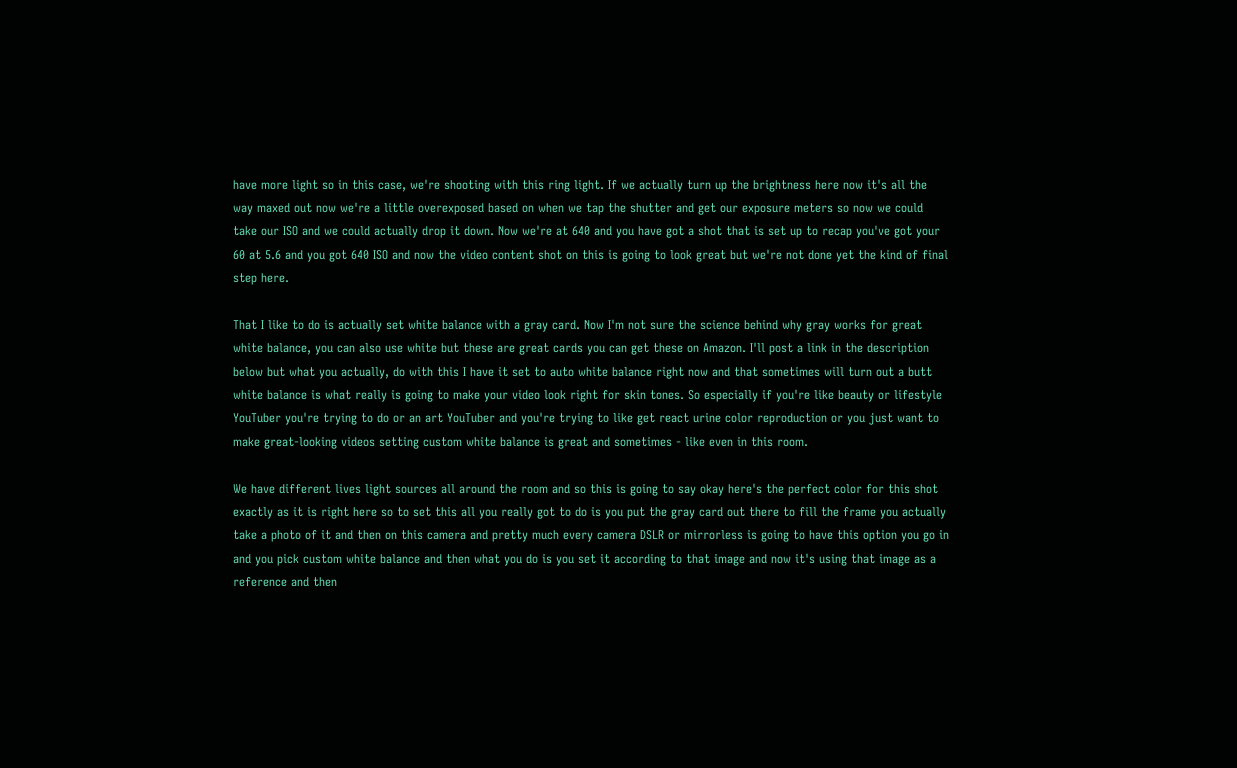have more light so in this case, we're shooting with this ring light. If we actually turn up the brightness here now it's all the way maxed out now we're a little overexposed based on when we tap the shutter and get our exposure meters so now we could take our ISO and we could actually drop it down. Now we're at 640 and you have got a shot that is set up to recap you've got your 60 at 5.6 and you got 640 ISO and now the video content shot on this is going to look great but we're not done yet the kind of final step here.

That I like to do is actually set white balance with a gray card. Now I'm not sure the science behind why gray works for great white balance, you can also use white but these are great cards you can get these on Amazon. I'll post a link in the description below but what you actually, do with this I have it set to auto white balance right now and that sometimes will turn out a butt white balance is what really is going to make your video look right for skin tones. So especially if you're like beauty or lifestyle YouTuber you're trying to do or an art YouTuber and you're trying to like get react urine color reproduction or you just want to make great-looking videos setting custom white balance is great and sometimes - like even in this room.

We have different lives light sources all around the room and so this is going to say okay here's the perfect color for this shot exactly as it is right here so to set this all you really got to do is you put the gray card out there to fill the frame you actually take a photo of it and then on this camera and pretty much every camera DSLR or mirrorless is going to have this option you go in and you pick custom white balance and then what you do is you set it according to that image and now it's using that image as a reference and then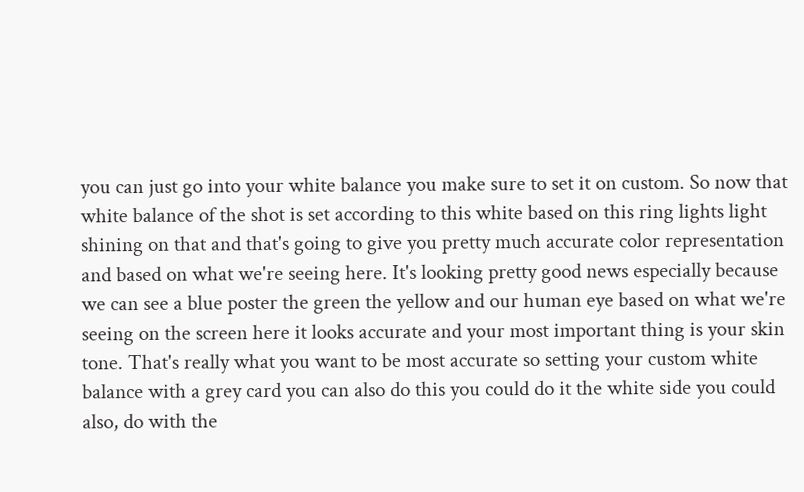you can just go into your white balance you make sure to set it on custom. So now that white balance of the shot is set according to this white based on this ring lights light shining on that and that's going to give you pretty much accurate color representation and based on what we're seeing here. It's looking pretty good news especially because we can see a blue poster the green the yellow and our human eye based on what we're seeing on the screen here it looks accurate and your most important thing is your skin tone. That's really what you want to be most accurate so setting your custom white balance with a grey card you can also do this you could do it the white side you could also, do with the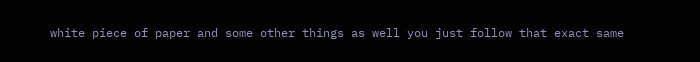white piece of paper and some other things as well you just follow that exact same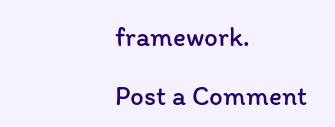framework.

Post a Comment